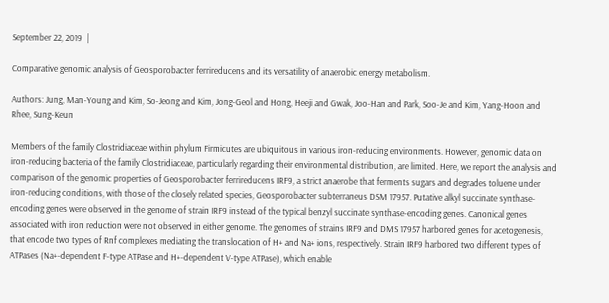September 22, 2019  |

Comparative genomic analysis of Geosporobacter ferrireducens and its versatility of anaerobic energy metabolism.

Authors: Jung, Man-Young and Kim, So-Jeong and Kim, Jong-Geol and Hong, Heeji and Gwak, Joo-Han and Park, Soo-Je and Kim, Yang-Hoon and Rhee, Sung-Keun

Members of the family Clostridiaceae within phylum Firmicutes are ubiquitous in various iron-reducing environments. However, genomic data on iron-reducing bacteria of the family Clostridiaceae, particularly regarding their environmental distribution, are limited. Here, we report the analysis and comparison of the genomic properties of Geosporobacter ferrireducens IRF9, a strict anaerobe that ferments sugars and degrades toluene under iron-reducing conditions, with those of the closely related species, Geosporobacter subterraneus DSM 17957. Putative alkyl succinate synthase-encoding genes were observed in the genome of strain IRF9 instead of the typical benzyl succinate synthase-encoding genes. Canonical genes associated with iron reduction were not observed in either genome. The genomes of strains IRF9 and DMS 17957 harbored genes for acetogenesis, that encode two types of Rnf complexes mediating the translocation of H+ and Na+ ions, respectively. Strain IRF9 harbored two different types of ATPases (Na+-dependent F-type ATPase and H+-dependent V-type ATPase), which enable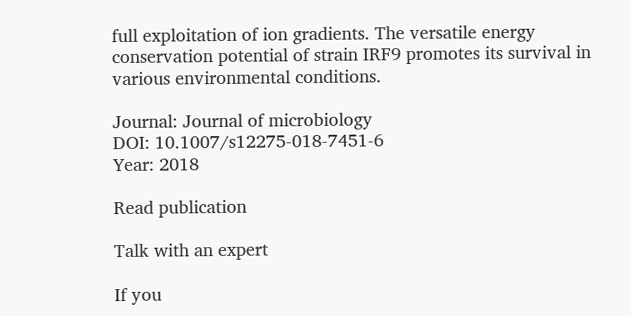full exploitation of ion gradients. The versatile energy conservation potential of strain IRF9 promotes its survival in various environmental conditions.

Journal: Journal of microbiology
DOI: 10.1007/s12275-018-7451-6
Year: 2018

Read publication

Talk with an expert

If you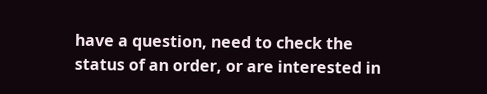have a question, need to check the status of an order, or are interested in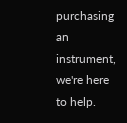purchasing an instrument, we're here to help.